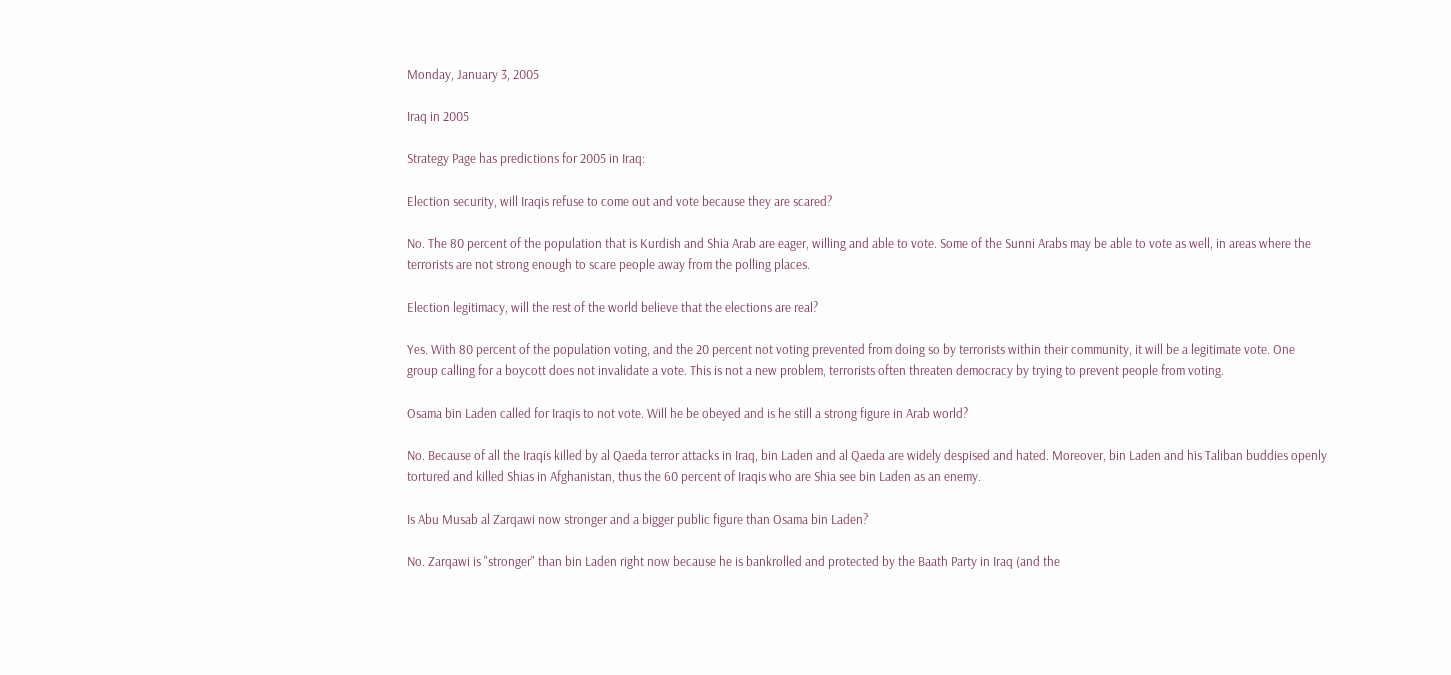Monday, January 3, 2005

Iraq in 2005

Strategy Page has predictions for 2005 in Iraq:

Election security, will Iraqis refuse to come out and vote because they are scared?

No. The 80 percent of the population that is Kurdish and Shia Arab are eager, willing and able to vote. Some of the Sunni Arabs may be able to vote as well, in areas where the terrorists are not strong enough to scare people away from the polling places.

Election legitimacy, will the rest of the world believe that the elections are real?

Yes. With 80 percent of the population voting, and the 20 percent not voting prevented from doing so by terrorists within their community, it will be a legitimate vote. One group calling for a boycott does not invalidate a vote. This is not a new problem, terrorists often threaten democracy by trying to prevent people from voting.

Osama bin Laden called for Iraqis to not vote. Will he be obeyed and is he still a strong figure in Arab world?

No. Because of all the Iraqis killed by al Qaeda terror attacks in Iraq, bin Laden and al Qaeda are widely despised and hated. Moreover, bin Laden and his Taliban buddies openly tortured and killed Shias in Afghanistan, thus the 60 percent of Iraqis who are Shia see bin Laden as an enemy.

Is Abu Musab al Zarqawi now stronger and a bigger public figure than Osama bin Laden?

No. Zarqawi is "stronger" than bin Laden right now because he is bankrolled and protected by the Baath Party in Iraq (and the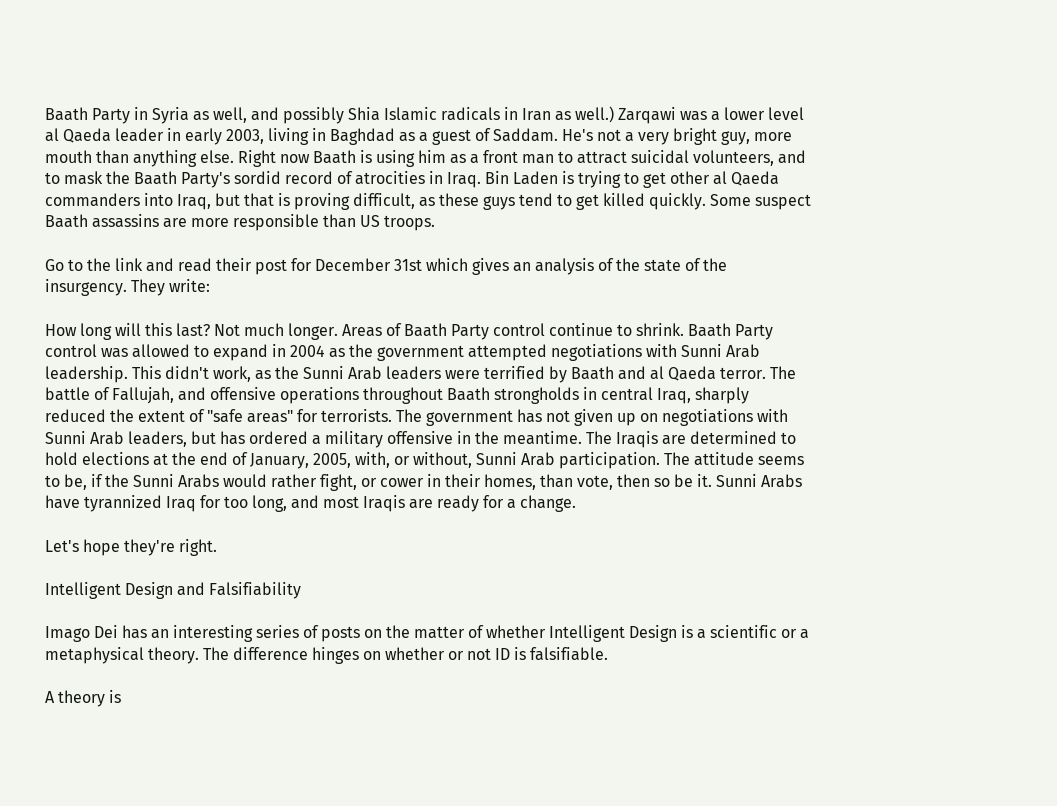Baath Party in Syria as well, and possibly Shia Islamic radicals in Iran as well.) Zarqawi was a lower level al Qaeda leader in early 2003, living in Baghdad as a guest of Saddam. He's not a very bright guy, more mouth than anything else. Right now Baath is using him as a front man to attract suicidal volunteers, and to mask the Baath Party's sordid record of atrocities in Iraq. Bin Laden is trying to get other al Qaeda commanders into Iraq, but that is proving difficult, as these guys tend to get killed quickly. Some suspect Baath assassins are more responsible than US troops.

Go to the link and read their post for December 31st which gives an analysis of the state of the insurgency. They write:

How long will this last? Not much longer. Areas of Baath Party control continue to shrink. Baath Party control was allowed to expand in 2004 as the government attempted negotiations with Sunni Arab leadership. This didn't work, as the Sunni Arab leaders were terrified by Baath and al Qaeda terror. The battle of Fallujah, and offensive operations throughout Baath strongholds in central Iraq, sharply reduced the extent of "safe areas" for terrorists. The government has not given up on negotiations with Sunni Arab leaders, but has ordered a military offensive in the meantime. The Iraqis are determined to hold elections at the end of January, 2005, with, or without, Sunni Arab participation. The attitude seems to be, if the Sunni Arabs would rather fight, or cower in their homes, than vote, then so be it. Sunni Arabs have tyrannized Iraq for too long, and most Iraqis are ready for a change.

Let's hope they're right.

Intelligent Design and Falsifiability

Imago Dei has an interesting series of posts on the matter of whether Intelligent Design is a scientific or a metaphysical theory. The difference hinges on whether or not ID is falsifiable.

A theory is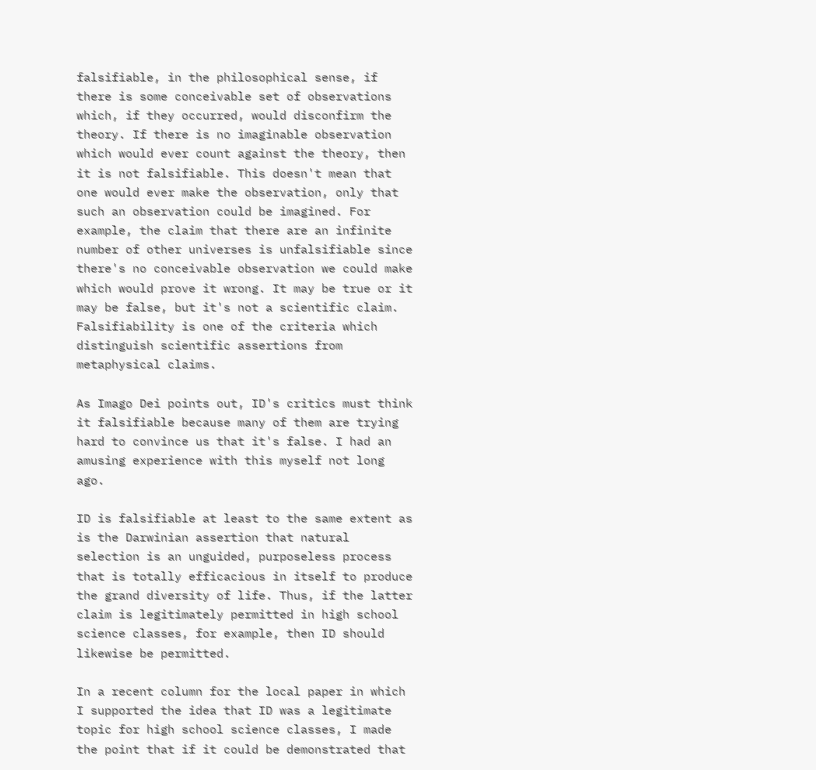falsifiable, in the philosophical sense, if there is some conceivable set of observations which, if they occurred, would disconfirm the theory. If there is no imaginable observation which would ever count against the theory, then it is not falsifiable. This doesn't mean that one would ever make the observation, only that such an observation could be imagined. For example, the claim that there are an infinite number of other universes is unfalsifiable since there's no conceivable observation we could make which would prove it wrong. It may be true or it may be false, but it's not a scientific claim. Falsifiability is one of the criteria which distinguish scientific assertions from metaphysical claims.

As Imago Dei points out, ID's critics must think it falsifiable because many of them are trying hard to convince us that it's false. I had an amusing experience with this myself not long ago.

ID is falsifiable at least to the same extent as is the Darwinian assertion that natural selection is an unguided, purposeless process that is totally efficacious in itself to produce the grand diversity of life. Thus, if the latter claim is legitimately permitted in high school science classes, for example, then ID should likewise be permitted.

In a recent column for the local paper in which I supported the idea that ID was a legitimate topic for high school science classes, I made the point that if it could be demonstrated that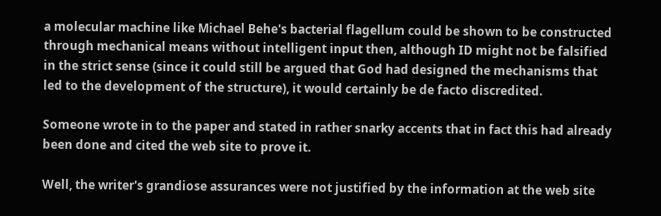a molecular machine like Michael Behe's bacterial flagellum could be shown to be constructed through mechanical means without intelligent input then, although ID might not be falsified in the strict sense (since it could still be argued that God had designed the mechanisms that led to the development of the structure), it would certainly be de facto discredited.

Someone wrote in to the paper and stated in rather snarky accents that in fact this had already been done and cited the web site to prove it.

Well, the writer's grandiose assurances were not justified by the information at the web site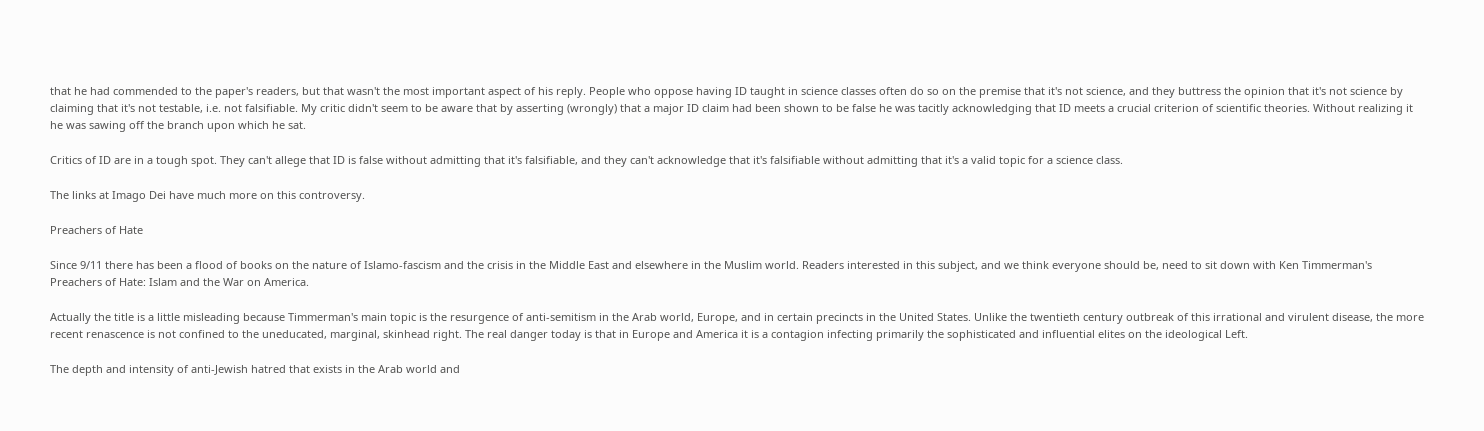that he had commended to the paper's readers, but that wasn't the most important aspect of his reply. People who oppose having ID taught in science classes often do so on the premise that it's not science, and they buttress the opinion that it's not science by claiming that it's not testable, i.e. not falsifiable. My critic didn't seem to be aware that by asserting (wrongly) that a major ID claim had been shown to be false he was tacitly acknowledging that ID meets a crucial criterion of scientific theories. Without realizing it he was sawing off the branch upon which he sat.

Critics of ID are in a tough spot. They can't allege that ID is false without admitting that it's falsifiable, and they can't acknowledge that it's falsifiable without admitting that it's a valid topic for a science class.

The links at Imago Dei have much more on this controversy.

Preachers of Hate

Since 9/11 there has been a flood of books on the nature of Islamo-fascism and the crisis in the Middle East and elsewhere in the Muslim world. Readers interested in this subject, and we think everyone should be, need to sit down with Ken Timmerman's Preachers of Hate: Islam and the War on America.

Actually the title is a little misleading because Timmerman's main topic is the resurgence of anti-semitism in the Arab world, Europe, and in certain precincts in the United States. Unlike the twentieth century outbreak of this irrational and virulent disease, the more recent renascence is not confined to the uneducated, marginal, skinhead right. The real danger today is that in Europe and America it is a contagion infecting primarily the sophisticated and influential elites on the ideological Left.

The depth and intensity of anti-Jewish hatred that exists in the Arab world and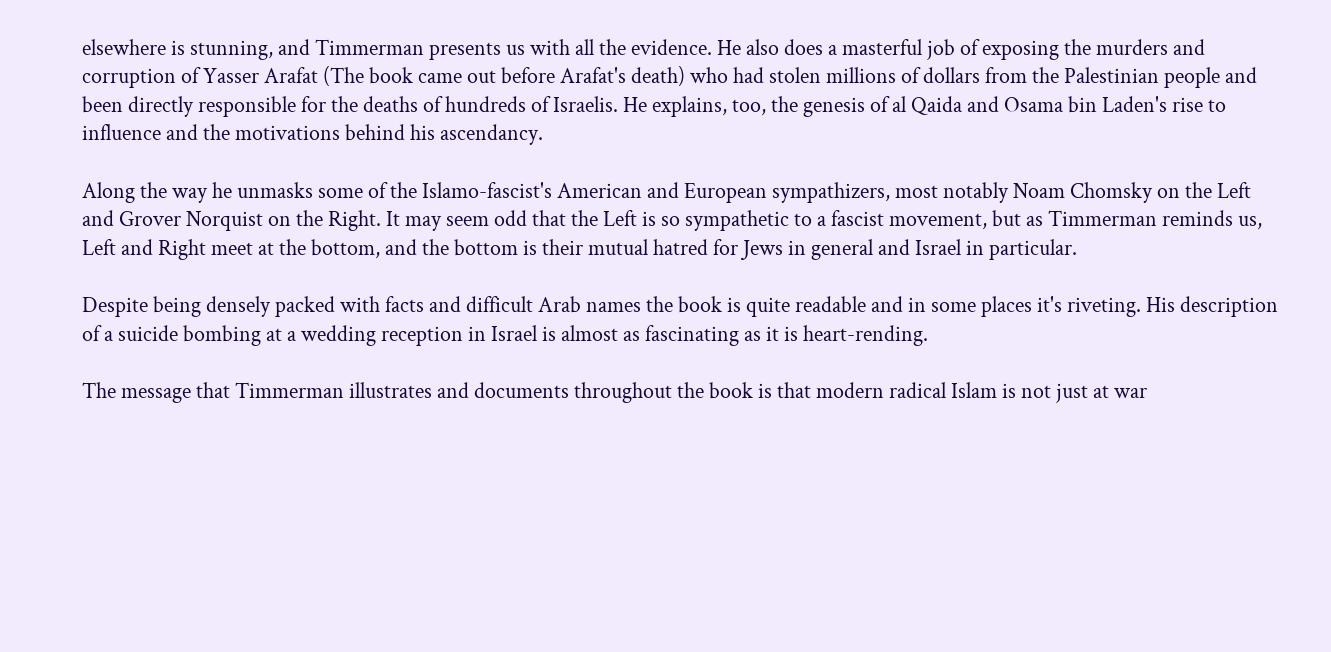elsewhere is stunning, and Timmerman presents us with all the evidence. He also does a masterful job of exposing the murders and corruption of Yasser Arafat (The book came out before Arafat's death) who had stolen millions of dollars from the Palestinian people and been directly responsible for the deaths of hundreds of Israelis. He explains, too, the genesis of al Qaida and Osama bin Laden's rise to influence and the motivations behind his ascendancy.

Along the way he unmasks some of the Islamo-fascist's American and European sympathizers, most notably Noam Chomsky on the Left and Grover Norquist on the Right. It may seem odd that the Left is so sympathetic to a fascist movement, but as Timmerman reminds us, Left and Right meet at the bottom, and the bottom is their mutual hatred for Jews in general and Israel in particular.

Despite being densely packed with facts and difficult Arab names the book is quite readable and in some places it's riveting. His description of a suicide bombing at a wedding reception in Israel is almost as fascinating as it is heart-rending.

The message that Timmerman illustrates and documents throughout the book is that modern radical Islam is not just at war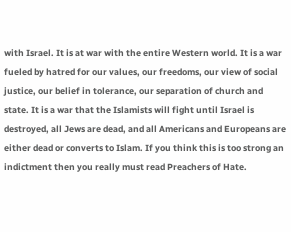with Israel. It is at war with the entire Western world. It is a war fueled by hatred for our values, our freedoms, our view of social justice, our belief in tolerance, our separation of church and state. It is a war that the Islamists will fight until Israel is destroyed, all Jews are dead, and all Americans and Europeans are either dead or converts to Islam. If you think this is too strong an indictment then you really must read Preachers of Hate.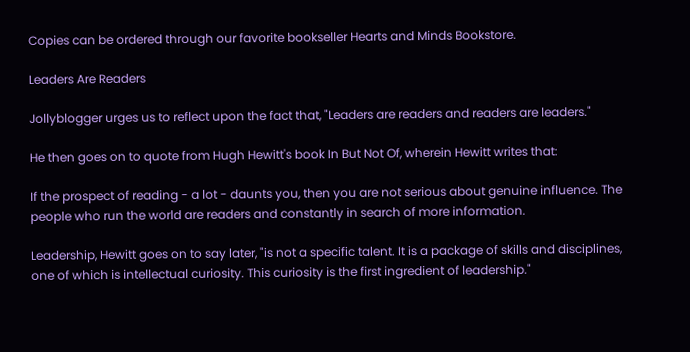Copies can be ordered through our favorite bookseller Hearts and Minds Bookstore.

Leaders Are Readers

Jollyblogger urges us to reflect upon the fact that, "Leaders are readers and readers are leaders."

He then goes on to quote from Hugh Hewitt's book In But Not Of, wherein Hewitt writes that:

If the prospect of reading - a lot - daunts you, then you are not serious about genuine influence. The people who run the world are readers and constantly in search of more information.

Leadership, Hewitt goes on to say later, "is not a specific talent. It is a package of skills and disciplines, one of which is intellectual curiosity. This curiosity is the first ingredient of leadership."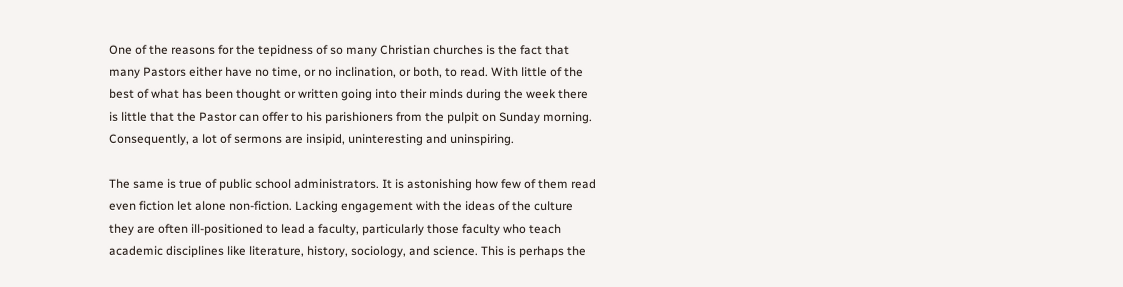One of the reasons for the tepidness of so many Christian churches is the fact that many Pastors either have no time, or no inclination, or both, to read. With little of the best of what has been thought or written going into their minds during the week there is little that the Pastor can offer to his parishioners from the pulpit on Sunday morning. Consequently, a lot of sermons are insipid, uninteresting and uninspiring.

The same is true of public school administrators. It is astonishing how few of them read even fiction let alone non-fiction. Lacking engagement with the ideas of the culture they are often ill-positioned to lead a faculty, particularly those faculty who teach academic disciplines like literature, history, sociology, and science. This is perhaps the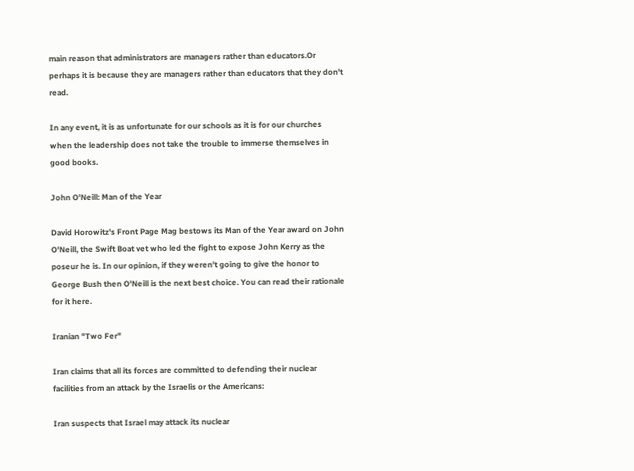main reason that administrators are managers rather than educators.Or perhaps it is because they are managers rather than educators that they don't read.

In any event, it is as unfortunate for our schools as it is for our churches when the leadership does not take the trouble to immerse themselves in good books.

John O'Neill: Man of the Year

David Horowitz's Front Page Mag bestows its Man of the Year award on John O'Neill, the Swift Boat vet who led the fight to expose John Kerry as the poseur he is. In our opinion, if they weren't going to give the honor to George Bush then O'Neill is the next best choice. You can read their rationale for it here.

Iranian "Two Fer"

Iran claims that all its forces are committed to defending their nuclear facilities from an attack by the Israelis or the Americans:

Iran suspects that Israel may attack its nuclear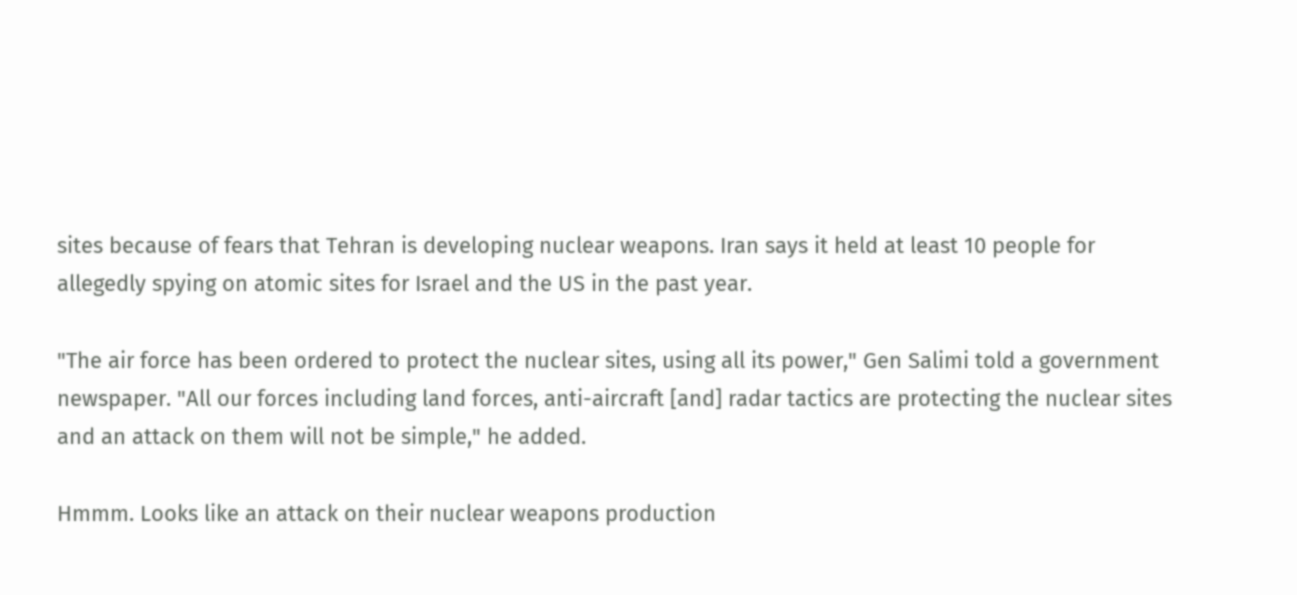sites because of fears that Tehran is developing nuclear weapons. Iran says it held at least 10 people for allegedly spying on atomic sites for Israel and the US in the past year.

"The air force has been ordered to protect the nuclear sites, using all its power," Gen Salimi told a government newspaper. "All our forces including land forces, anti-aircraft [and] radar tactics are protecting the nuclear sites and an attack on them will not be simple," he added.

Hmmm. Looks like an attack on their nuclear weapons production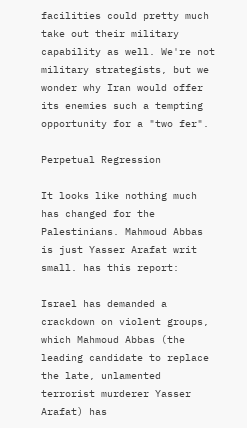facilities could pretty much take out their military capability as well. We're not military strategists, but we wonder why Iran would offer its enemies such a tempting opportunity for a "two fer".

Perpetual Regression

It looks like nothing much has changed for the Palestinians. Mahmoud Abbas is just Yasser Arafat writ small. has this report:

Israel has demanded a crackdown on violent groups, which Mahmoud Abbas (the leading candidate to replace the late, unlamented terrorist murderer Yasser Arafat) has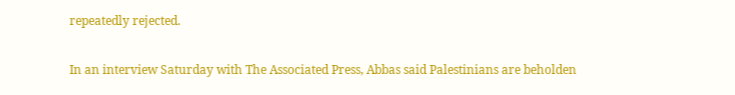repeatedly rejected.

In an interview Saturday with The Associated Press, Abbas said Palestinians are beholden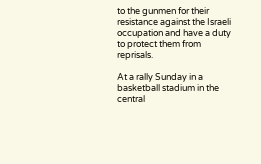to the gunmen for their resistance against the Israeli occupation and have a duty to protect them from reprisals.

At a rally Sunday in a basketball stadium in the central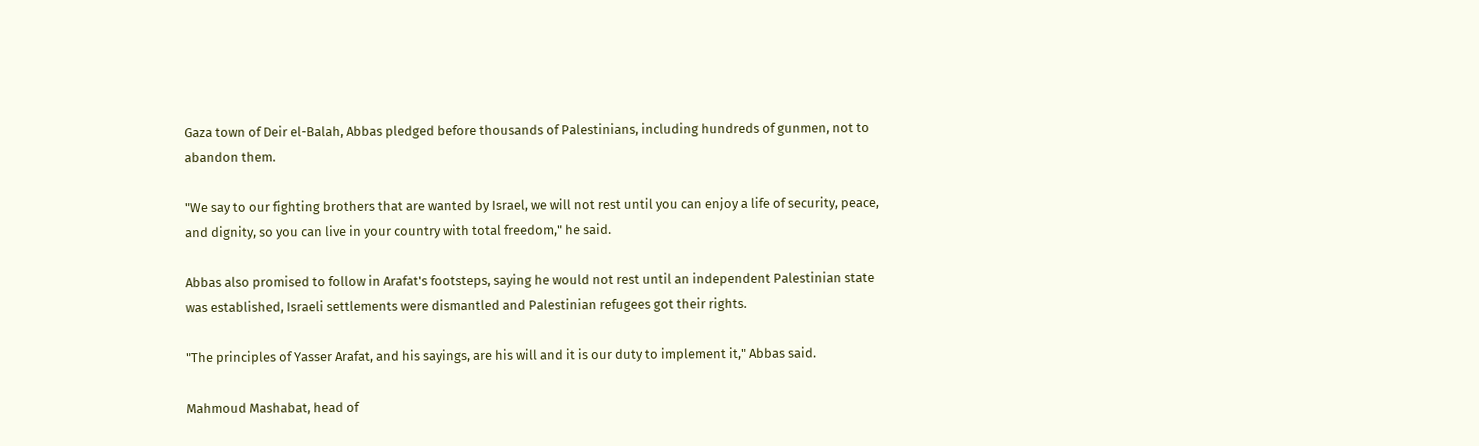Gaza town of Deir el-Balah, Abbas pledged before thousands of Palestinians, including hundreds of gunmen, not to abandon them.

"We say to our fighting brothers that are wanted by Israel, we will not rest until you can enjoy a life of security, peace, and dignity, so you can live in your country with total freedom," he said.

Abbas also promised to follow in Arafat's footsteps, saying he would not rest until an independent Palestinian state was established, Israeli settlements were dismantled and Palestinian refugees got their rights.

"The principles of Yasser Arafat, and his sayings, are his will and it is our duty to implement it," Abbas said.

Mahmoud Mashabat, head of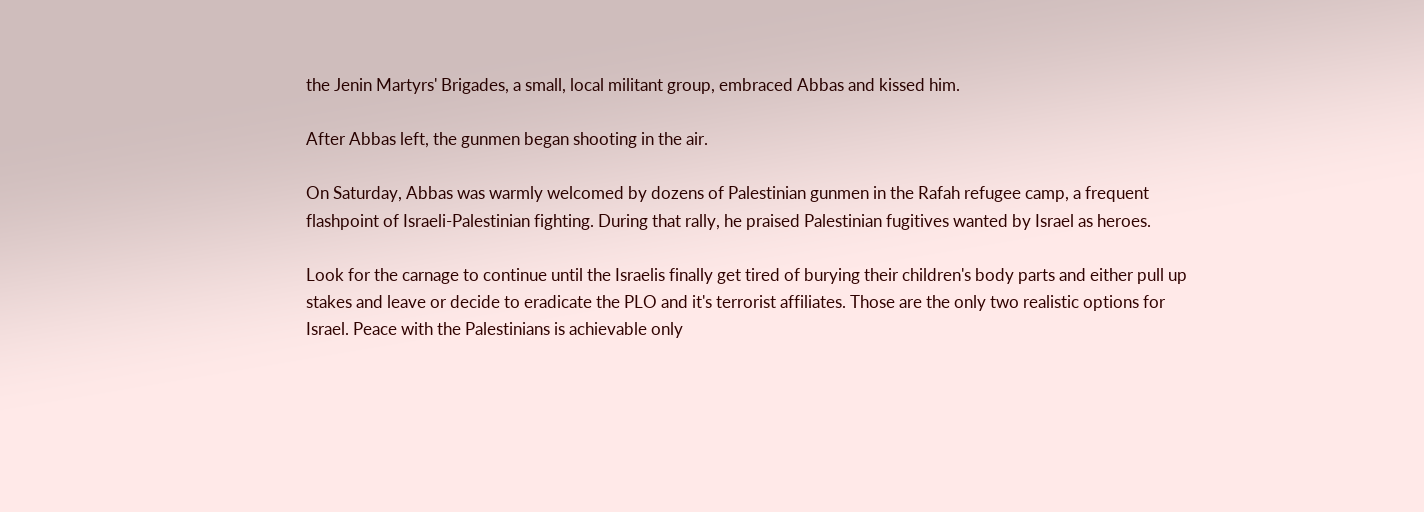the Jenin Martyrs' Brigades, a small, local militant group, embraced Abbas and kissed him.

After Abbas left, the gunmen began shooting in the air.

On Saturday, Abbas was warmly welcomed by dozens of Palestinian gunmen in the Rafah refugee camp, a frequent flashpoint of Israeli-Palestinian fighting. During that rally, he praised Palestinian fugitives wanted by Israel as heroes.

Look for the carnage to continue until the Israelis finally get tired of burying their children's body parts and either pull up stakes and leave or decide to eradicate the PLO and it's terrorist affiliates. Those are the only two realistic options for Israel. Peace with the Palestinians is achievable only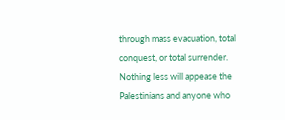through mass evacuation, total conquest, or total surrender. Nothing less will appease the Palestinians and anyone who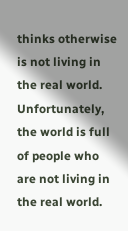thinks otherwise is not living in the real world. Unfortunately, the world is full of people who are not living in the real world.